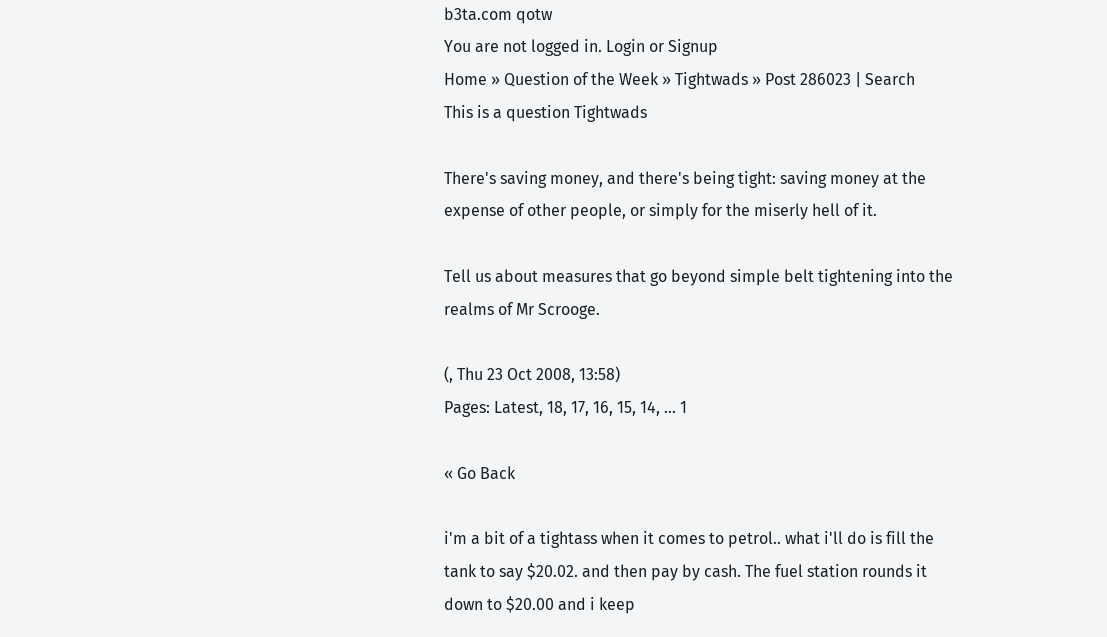b3ta.com qotw
You are not logged in. Login or Signup
Home » Question of the Week » Tightwads » Post 286023 | Search
This is a question Tightwads

There's saving money, and there's being tight: saving money at the expense of other people, or simply for the miserly hell of it.

Tell us about measures that go beyond simple belt tightening into the realms of Mr Scrooge.

(, Thu 23 Oct 2008, 13:58)
Pages: Latest, 18, 17, 16, 15, 14, ... 1

« Go Back

i'm a bit of a tightass when it comes to petrol.. what i'll do is fill the tank to say $20.02. and then pay by cash. The fuel station rounds it down to $20.00 and i keep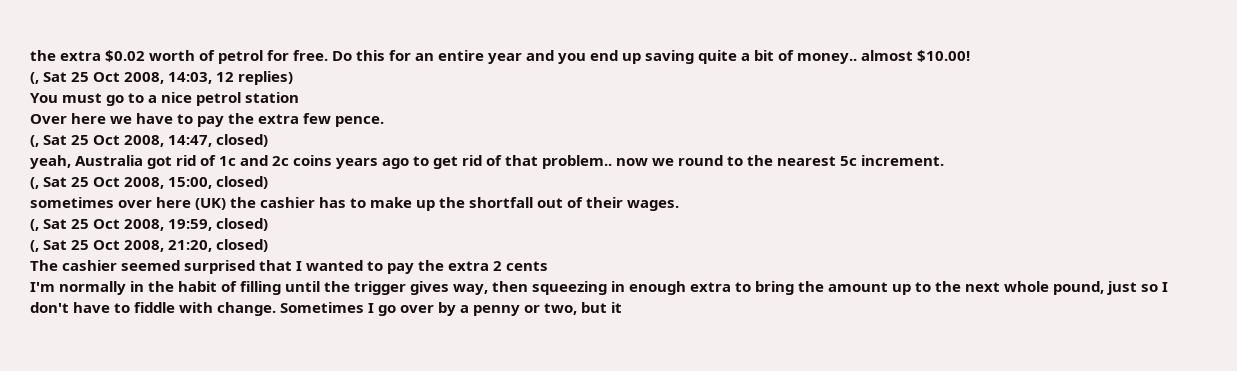the extra $0.02 worth of petrol for free. Do this for an entire year and you end up saving quite a bit of money.. almost $10.00!
(, Sat 25 Oct 2008, 14:03, 12 replies)
You must go to a nice petrol station
Over here we have to pay the extra few pence.
(, Sat 25 Oct 2008, 14:47, closed)
yeah, Australia got rid of 1c and 2c coins years ago to get rid of that problem.. now we round to the nearest 5c increment.
(, Sat 25 Oct 2008, 15:00, closed)
sometimes over here (UK) the cashier has to make up the shortfall out of their wages.
(, Sat 25 Oct 2008, 19:59, closed)
(, Sat 25 Oct 2008, 21:20, closed)
The cashier seemed surprised that I wanted to pay the extra 2 cents
I'm normally in the habit of filling until the trigger gives way, then squeezing in enough extra to bring the amount up to the next whole pound, just so I don't have to fiddle with change. Sometimes I go over by a penny or two, but it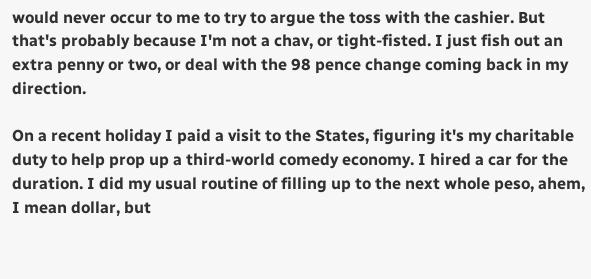would never occur to me to try to argue the toss with the cashier. But that's probably because I'm not a chav, or tight-fisted. I just fish out an extra penny or two, or deal with the 98 pence change coming back in my direction.

On a recent holiday I paid a visit to the States, figuring it's my charitable duty to help prop up a third-world comedy economy. I hired a car for the duration. I did my usual routine of filling up to the next whole peso, ahem, I mean dollar, but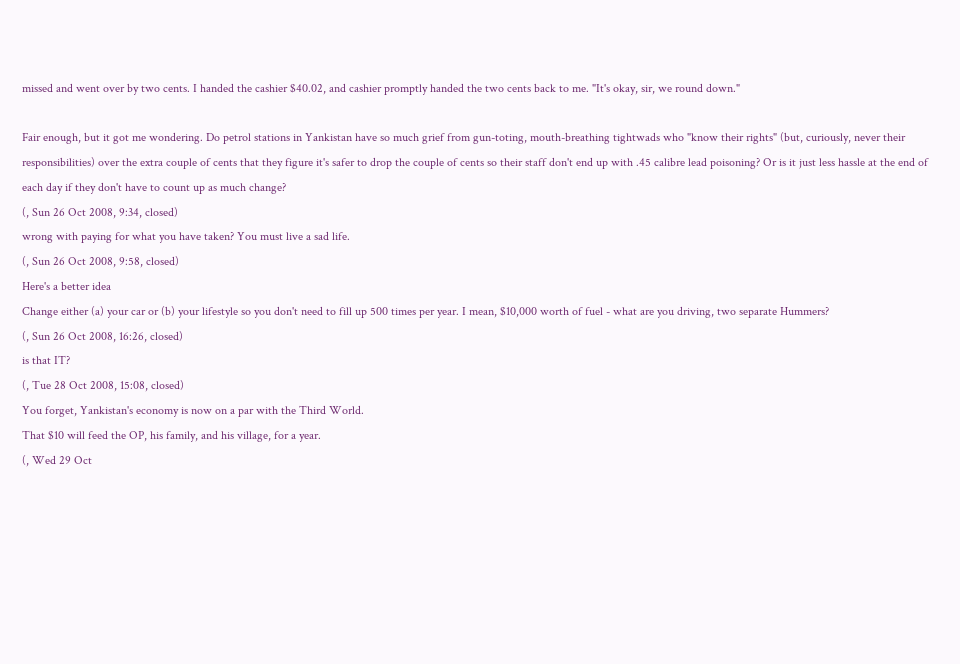missed and went over by two cents. I handed the cashier $40.02, and cashier promptly handed the two cents back to me. "It's okay, sir, we round down."

Fair enough, but it got me wondering. Do petrol stations in Yankistan have so much grief from gun-toting, mouth-breathing tightwads who "know their rights" (but, curiously, never their responsibilities) over the extra couple of cents that they figure it's safer to drop the couple of cents so their staff don't end up with .45 calibre lead poisoning? Or is it just less hassle at the end of each day if they don't have to count up as much change?
(, Sun 26 Oct 2008, 9:34, closed)
wrong with paying for what you have taken? You must live a sad life.
(, Sun 26 Oct 2008, 9:58, closed)
Here's a better idea
Change either (a) your car or (b) your lifestyle so you don't need to fill up 500 times per year. I mean, $10,000 worth of fuel - what are you driving, two separate Hummers?
(, Sun 26 Oct 2008, 16:26, closed)
is that IT?
(, Tue 28 Oct 2008, 15:08, closed)
You forget, Yankistan's economy is now on a par with the Third World.
That $10 will feed the OP, his family, and his village, for a year.
(, Wed 29 Oct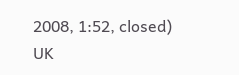2008, 1:52, closed)
UK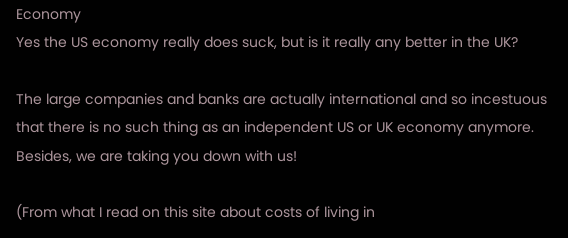Economy
Yes the US economy really does suck, but is it really any better in the UK?

The large companies and banks are actually international and so incestuous that there is no such thing as an independent US or UK economy anymore. Besides, we are taking you down with us!

(From what I read on this site about costs of living in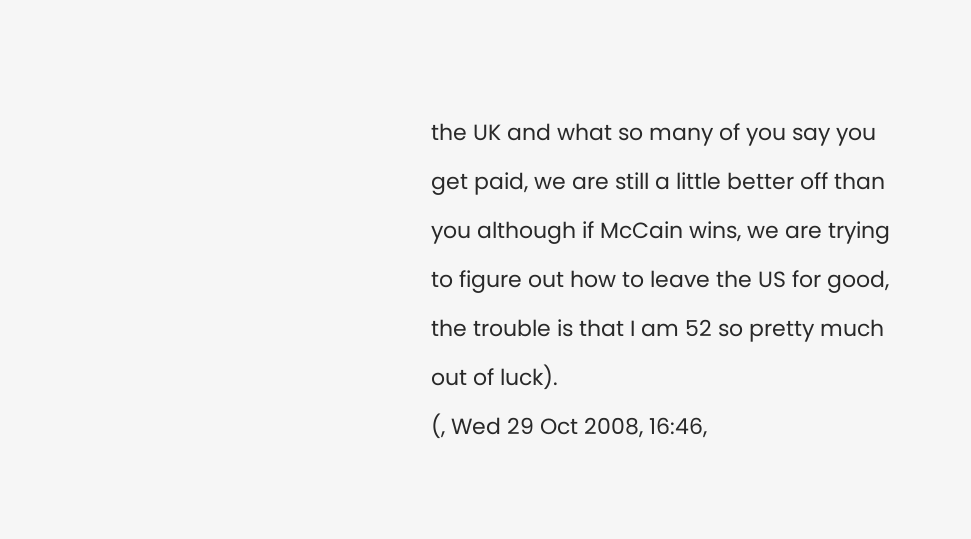the UK and what so many of you say you get paid, we are still a little better off than you although if McCain wins, we are trying to figure out how to leave the US for good, the trouble is that I am 52 so pretty much out of luck).
(, Wed 29 Oct 2008, 16:46,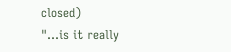closed)
"...is it really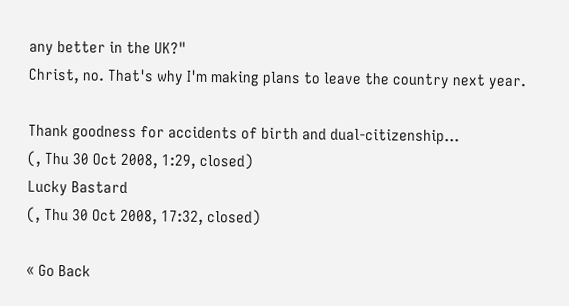any better in the UK?"
Christ, no. That's why I'm making plans to leave the country next year.

Thank goodness for accidents of birth and dual-citizenship...
(, Thu 30 Oct 2008, 1:29, closed)
Lucky Bastard
(, Thu 30 Oct 2008, 17:32, closed)

« Go Back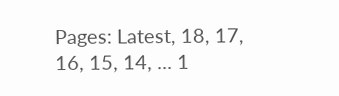Pages: Latest, 18, 17, 16, 15, 14, ... 1